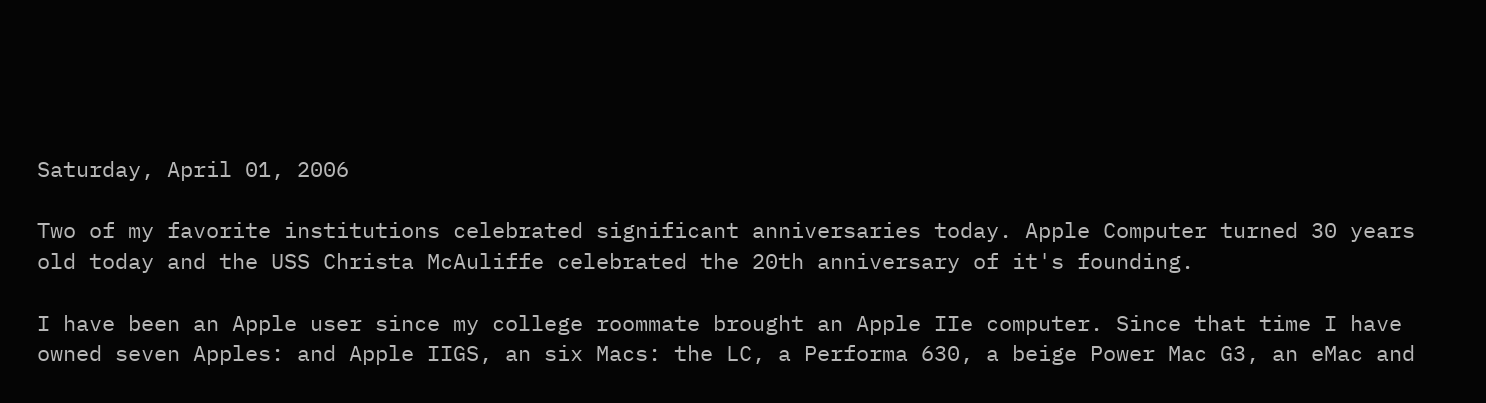Saturday, April 01, 2006

Two of my favorite institutions celebrated significant anniversaries today. Apple Computer turned 30 years old today and the USS Christa McAuliffe celebrated the 20th anniversary of it's founding.

I have been an Apple user since my college roommate brought an Apple IIe computer. Since that time I have owned seven Apples: and Apple IIGS, an six Macs: the LC, a Performa 630, a beige Power Mac G3, an eMac and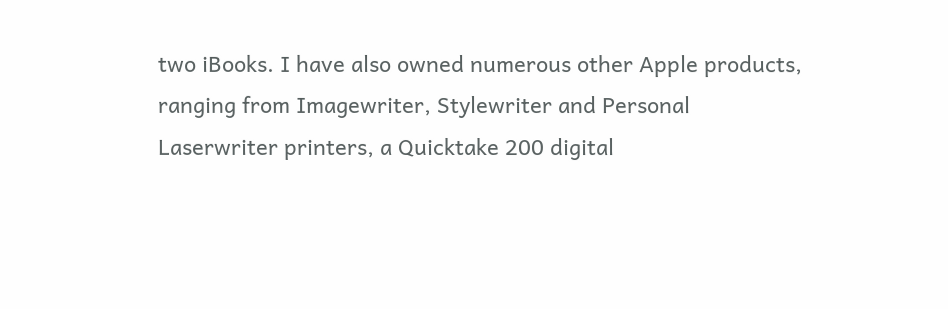two iBooks. I have also owned numerous other Apple products, ranging from Imagewriter, Stylewriter and Personal Laserwriter printers, a Quicktake 200 digital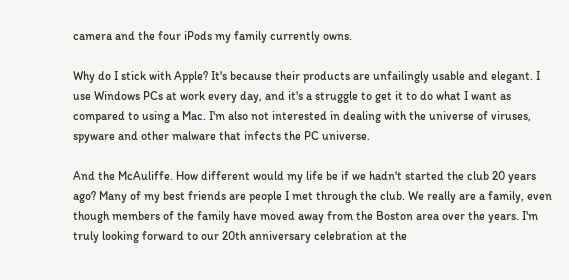camera and the four iPods my family currently owns.

Why do I stick with Apple? It's because their products are unfailingly usable and elegant. I use Windows PCs at work every day, and it's a struggle to get it to do what I want as compared to using a Mac. I'm also not interested in dealing with the universe of viruses, spyware and other malware that infects the PC universe.

And the McAuliffe. How different would my life be if we hadn't started the club 20 years ago? Many of my best friends are people I met through the club. We really are a family, even though members of the family have moved away from the Boston area over the years. I'm truly looking forward to our 20th anniversary celebration at the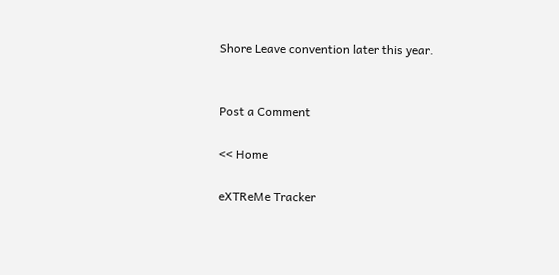Shore Leave convention later this year.


Post a Comment

<< Home

eXTReMe Tracker